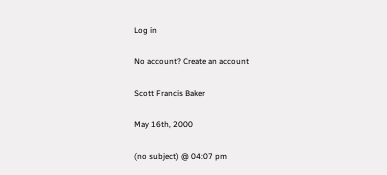Log in

No account? Create an account

Scott Francis Baker

May 16th, 2000

(no subject) @ 04:07 pm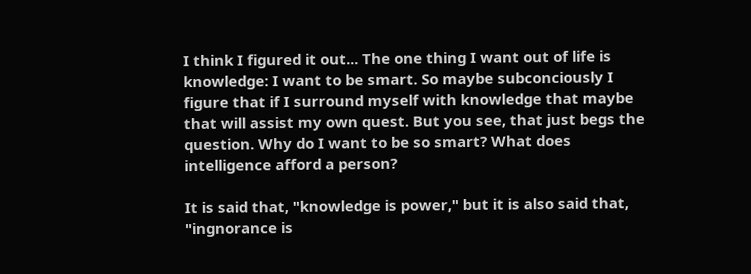I think I figured it out... The one thing I want out of life is knowledge: I want to be smart. So maybe subconciously I figure that if I surround myself with knowledge that maybe that will assist my own quest. But you see, that just begs the question. Why do I want to be so smart? What does intelligence afford a person?

It is said that, "knowledge is power," but it is also said that, "ingnorance is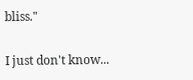bliss."

I just don't know...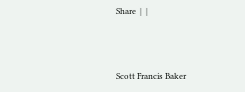Share  |  |



Scott Francis Baker